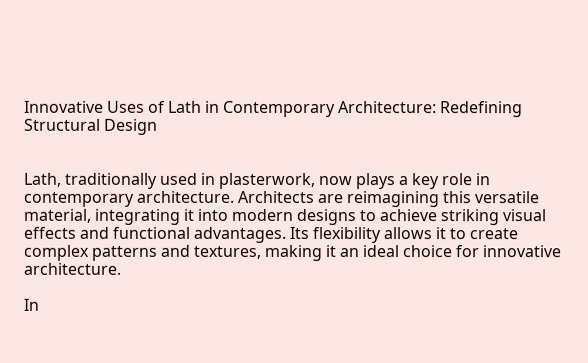Innovative Uses of Lath in Contemporary Architecture: Redefining Structural Design


Lath, traditionally used in plasterwork, now plays a key role in contemporary architecture. Architects are reimagining this versatile material, integrating it into modern designs to achieve striking visual effects and functional advantages. Its flexibility allows it to create complex patterns and textures, making it an ideal choice for innovative architecture.

In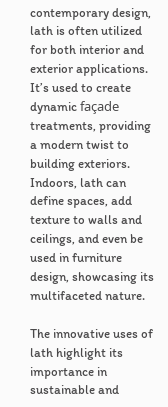contemporary design, lath is often utilized for both interior and exterior applications. It’s used to create dynamic façade treatments, providing a modern twist to building exteriors. Indoors, lath can define spaces, add texture to walls and ceilings, and even be used in furniture design, showcasing its multifaceted nature.

The innovative uses of lath highlight its importance in sustainable and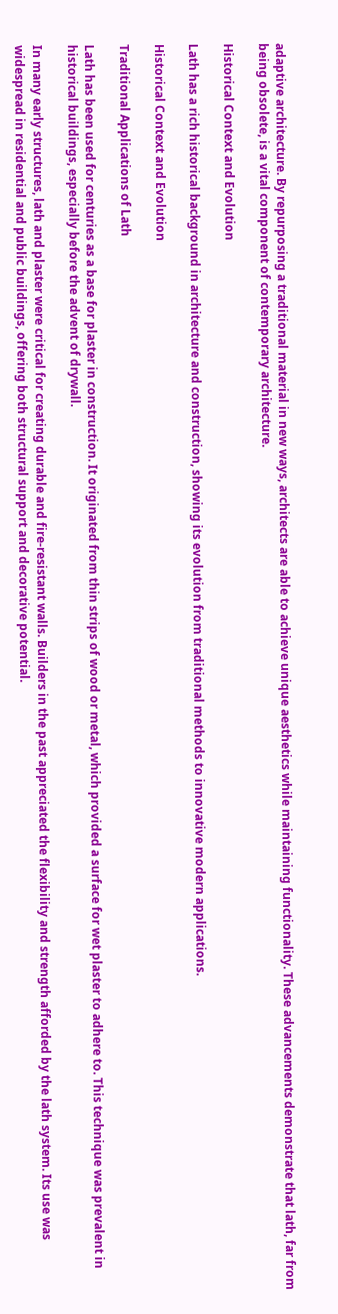adaptive architecture. By repurposing a traditional material in new ways, architects are able to achieve unique aesthetics while maintaining functionality. These advancements demonstrate that lath, far from being obsolete, is a vital component of contemporary architecture.

Historical Context and Evolution

Lath has a rich historical background in architecture and construction, showing its evolution from traditional methods to innovative modern applications.

Historical Context and Evolution

Traditional Applications of Lath

Lath has been used for centuries as a base for plaster in construction. It originated from thin strips of wood or metal, which provided a surface for wet plaster to adhere to. This technique was prevalent in historical buildings, especially before the advent of drywall.

In many early structures, lath and plaster were critical for creating durable and fire-resistant walls. Builders in the past appreciated the flexibility and strength afforded by the lath system. Its use was widespread in residential and public buildings, offering both structural support and decorative potential.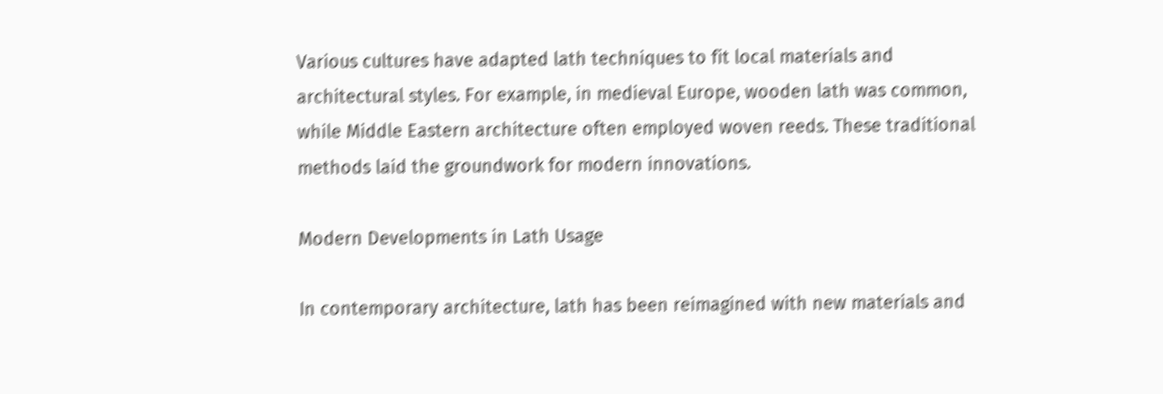Various cultures have adapted lath techniques to fit local materials and architectural styles. For example, in medieval Europe, wooden lath was common, while Middle Eastern architecture often employed woven reeds. These traditional methods laid the groundwork for modern innovations.

Modern Developments in Lath Usage

In contemporary architecture, lath has been reimagined with new materials and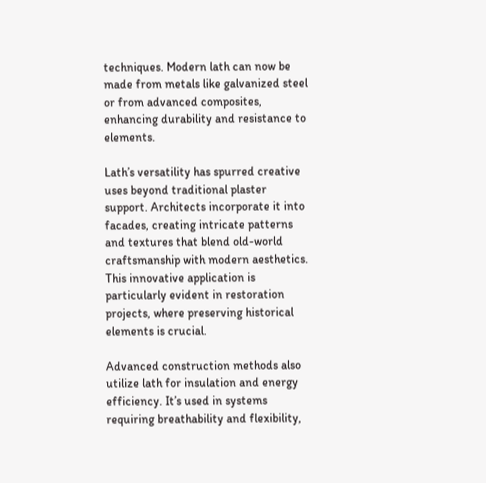techniques. Modern lath can now be made from metals like galvanized steel or from advanced composites, enhancing durability and resistance to elements.

Lath’s versatility has spurred creative uses beyond traditional plaster support. Architects incorporate it into facades, creating intricate patterns and textures that blend old-world craftsmanship with modern aesthetics. This innovative application is particularly evident in restoration projects, where preserving historical elements is crucial.

Advanced construction methods also utilize lath for insulation and energy efficiency. It’s used in systems requiring breathability and flexibility,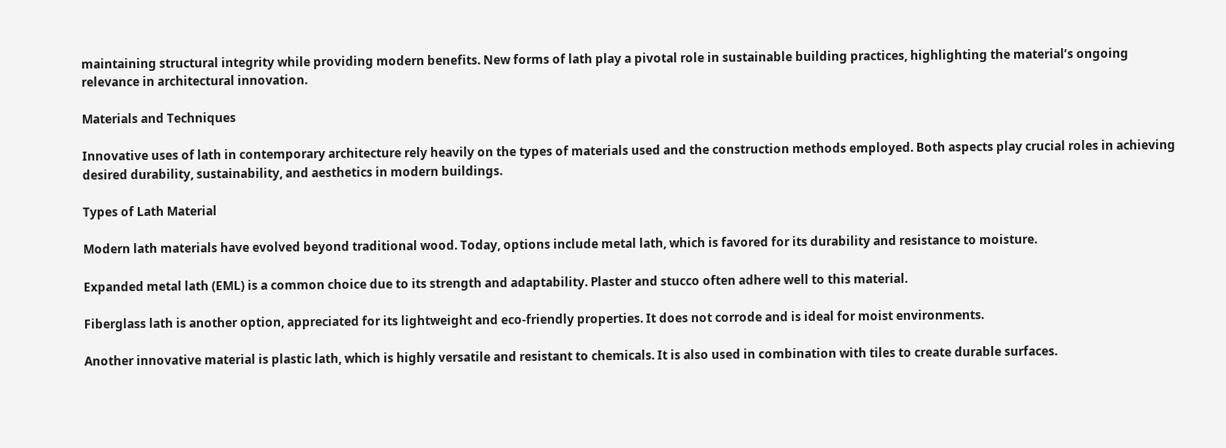maintaining structural integrity while providing modern benefits. New forms of lath play a pivotal role in sustainable building practices, highlighting the material’s ongoing relevance in architectural innovation.

Materials and Techniques

Innovative uses of lath in contemporary architecture rely heavily on the types of materials used and the construction methods employed. Both aspects play crucial roles in achieving desired durability, sustainability, and aesthetics in modern buildings.

Types of Lath Material

Modern lath materials have evolved beyond traditional wood. Today, options include metal lath, which is favored for its durability and resistance to moisture.

Expanded metal lath (EML) is a common choice due to its strength and adaptability. Plaster and stucco often adhere well to this material.

Fiberglass lath is another option, appreciated for its lightweight and eco-friendly properties. It does not corrode and is ideal for moist environments.

Another innovative material is plastic lath, which is highly versatile and resistant to chemicals. It is also used in combination with tiles to create durable surfaces.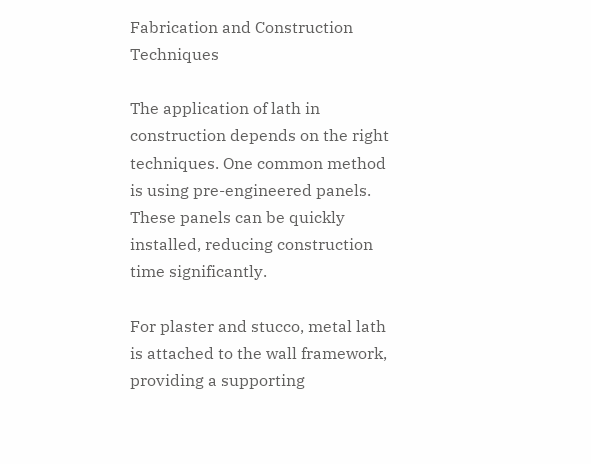Fabrication and Construction Techniques

The application of lath in construction depends on the right techniques. One common method is using pre-engineered panels. These panels can be quickly installed, reducing construction time significantly.

For plaster and stucco, metal lath is attached to the wall framework, providing a supporting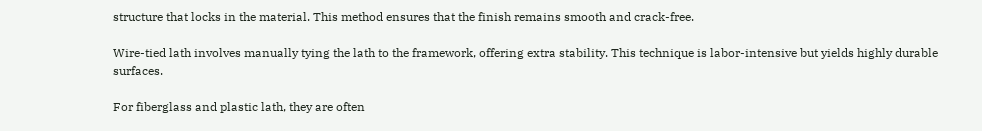structure that locks in the material. This method ensures that the finish remains smooth and crack-free.

Wire-tied lath involves manually tying the lath to the framework, offering extra stability. This technique is labor-intensive but yields highly durable surfaces.

For fiberglass and plastic lath, they are often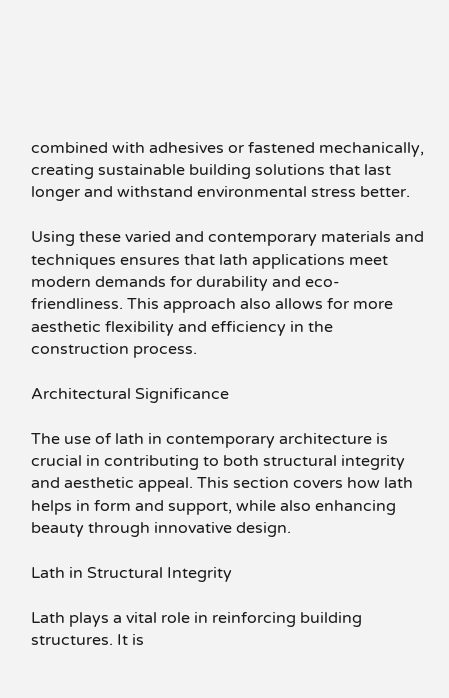combined with adhesives or fastened mechanically, creating sustainable building solutions that last longer and withstand environmental stress better.

Using these varied and contemporary materials and techniques ensures that lath applications meet modern demands for durability and eco-friendliness. This approach also allows for more aesthetic flexibility and efficiency in the construction process.

Architectural Significance

The use of lath in contemporary architecture is crucial in contributing to both structural integrity and aesthetic appeal. This section covers how lath helps in form and support, while also enhancing beauty through innovative design.

Lath in Structural Integrity

Lath plays a vital role in reinforcing building structures. It is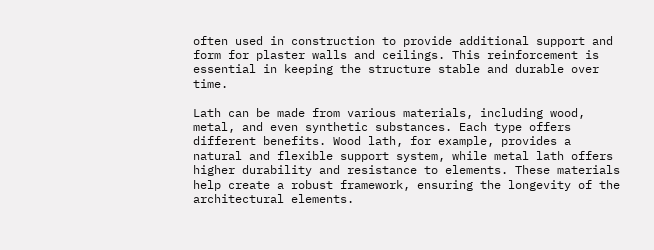often used in construction to provide additional support and form for plaster walls and ceilings. This reinforcement is essential in keeping the structure stable and durable over time.

Lath can be made from various materials, including wood, metal, and even synthetic substances. Each type offers different benefits. Wood lath, for example, provides a natural and flexible support system, while metal lath offers higher durability and resistance to elements. These materials help create a robust framework, ensuring the longevity of the architectural elements.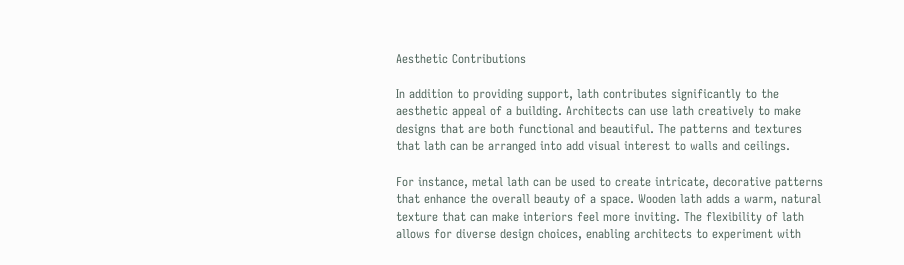Aesthetic Contributions

In addition to providing support, lath contributes significantly to the aesthetic appeal of a building. Architects can use lath creatively to make designs that are both functional and beautiful. The patterns and textures that lath can be arranged into add visual interest to walls and ceilings.

For instance, metal lath can be used to create intricate, decorative patterns that enhance the overall beauty of a space. Wooden lath adds a warm, natural texture that can make interiors feel more inviting. The flexibility of lath allows for diverse design choices, enabling architects to experiment with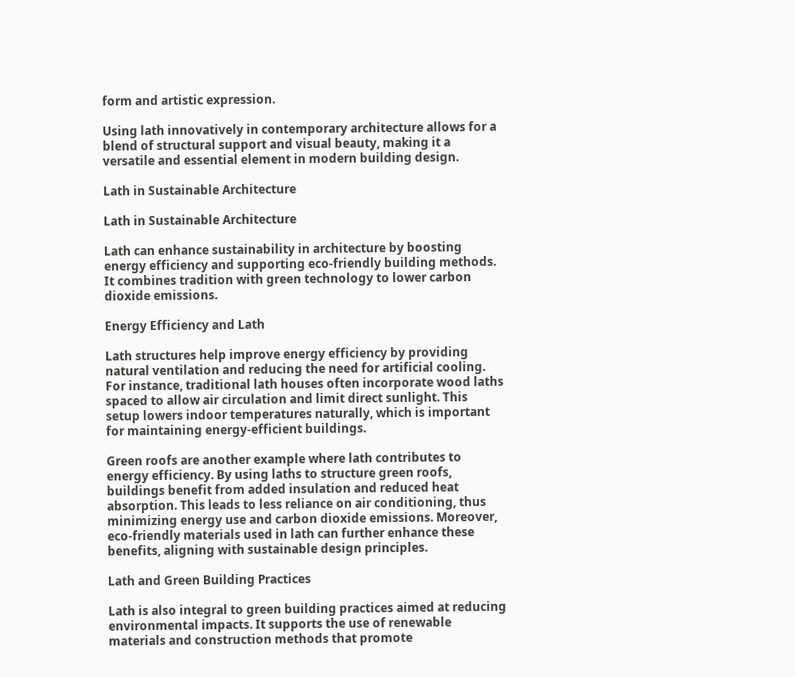form and artistic expression.

Using lath innovatively in contemporary architecture allows for a blend of structural support and visual beauty, making it a versatile and essential element in modern building design.

Lath in Sustainable Architecture

Lath in Sustainable Architecture

Lath can enhance sustainability in architecture by boosting energy efficiency and supporting eco-friendly building methods. It combines tradition with green technology to lower carbon dioxide emissions.

Energy Efficiency and Lath

Lath structures help improve energy efficiency by providing natural ventilation and reducing the need for artificial cooling. For instance, traditional lath houses often incorporate wood laths spaced to allow air circulation and limit direct sunlight. This setup lowers indoor temperatures naturally, which is important for maintaining energy-efficient buildings.

Green roofs are another example where lath contributes to energy efficiency. By using laths to structure green roofs, buildings benefit from added insulation and reduced heat absorption. This leads to less reliance on air conditioning, thus minimizing energy use and carbon dioxide emissions. Moreover, eco-friendly materials used in lath can further enhance these benefits, aligning with sustainable design principles.

Lath and Green Building Practices

Lath is also integral to green building practices aimed at reducing environmental impacts. It supports the use of renewable materials and construction methods that promote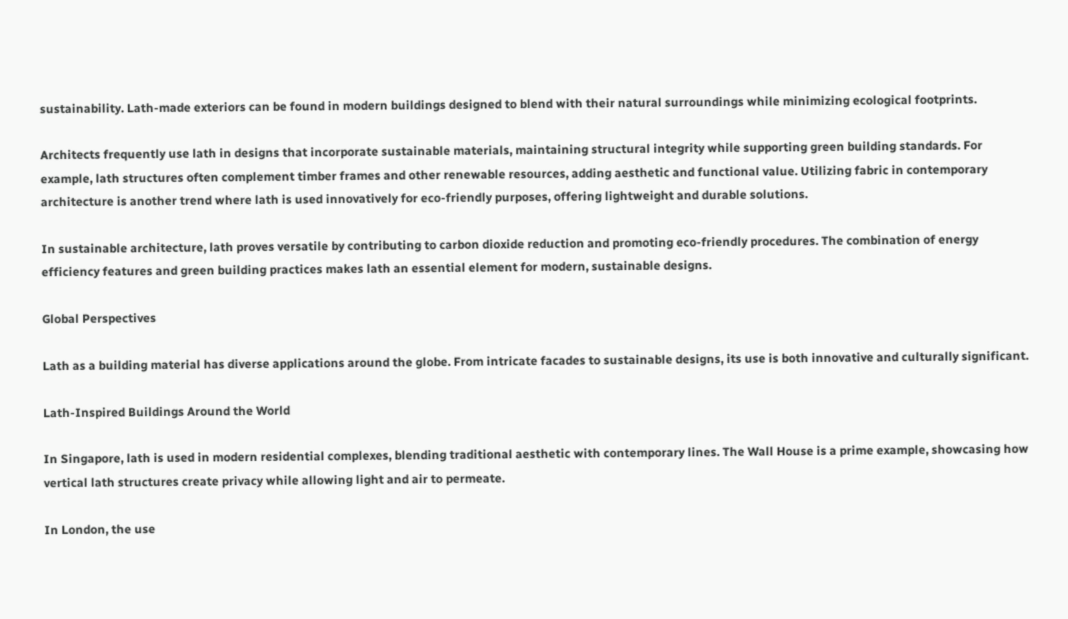sustainability. Lath-made exteriors can be found in modern buildings designed to blend with their natural surroundings while minimizing ecological footprints.

Architects frequently use lath in designs that incorporate sustainable materials, maintaining structural integrity while supporting green building standards. For example, lath structures often complement timber frames and other renewable resources, adding aesthetic and functional value. Utilizing fabric in contemporary architecture is another trend where lath is used innovatively for eco-friendly purposes, offering lightweight and durable solutions.

In sustainable architecture, lath proves versatile by contributing to carbon dioxide reduction and promoting eco-friendly procedures. The combination of energy efficiency features and green building practices makes lath an essential element for modern, sustainable designs.

Global Perspectives

Lath as a building material has diverse applications around the globe. From intricate facades to sustainable designs, its use is both innovative and culturally significant.

Lath-Inspired Buildings Around the World

In Singapore, lath is used in modern residential complexes, blending traditional aesthetic with contemporary lines. The Wall House is a prime example, showcasing how vertical lath structures create privacy while allowing light and air to permeate.

In London, the use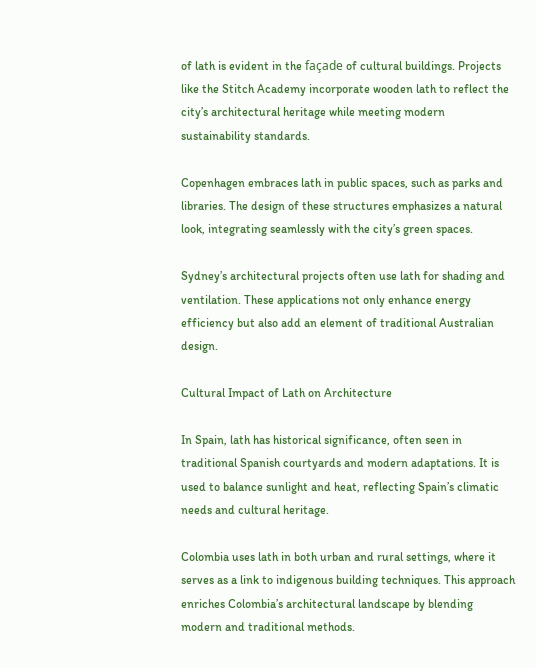of lath is evident in the façade of cultural buildings. Projects like the Stitch Academy incorporate wooden lath to reflect the city’s architectural heritage while meeting modern sustainability standards.

Copenhagen embraces lath in public spaces, such as parks and libraries. The design of these structures emphasizes a natural look, integrating seamlessly with the city’s green spaces.

Sydney’s architectural projects often use lath for shading and ventilation. These applications not only enhance energy efficiency but also add an element of traditional Australian design.

Cultural Impact of Lath on Architecture

In Spain, lath has historical significance, often seen in traditional Spanish courtyards and modern adaptations. It is used to balance sunlight and heat, reflecting Spain’s climatic needs and cultural heritage.

Colombia uses lath in both urban and rural settings, where it serves as a link to indigenous building techniques. This approach enriches Colombia’s architectural landscape by blending modern and traditional methods.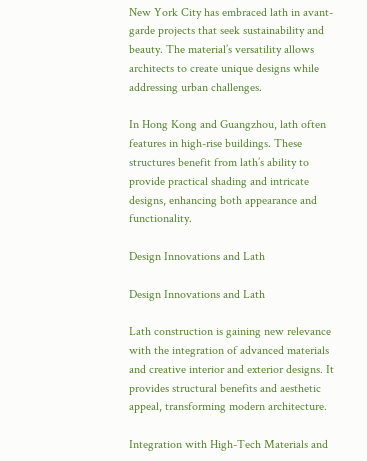New York City has embraced lath in avant-garde projects that seek sustainability and beauty. The material’s versatility allows architects to create unique designs while addressing urban challenges.

In Hong Kong and Guangzhou, lath often features in high-rise buildings. These structures benefit from lath’s ability to provide practical shading and intricate designs, enhancing both appearance and functionality.

Design Innovations and Lath

Design Innovations and Lath

Lath construction is gaining new relevance with the integration of advanced materials and creative interior and exterior designs. It provides structural benefits and aesthetic appeal, transforming modern architecture.

Integration with High-Tech Materials and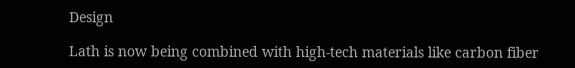Design

Lath is now being combined with high-tech materials like carbon fiber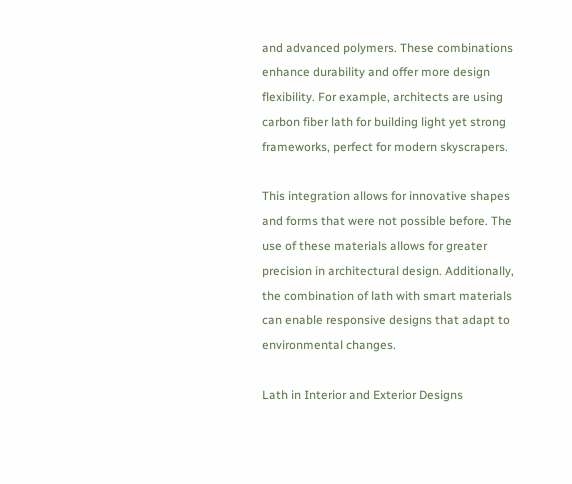and advanced polymers. These combinations enhance durability and offer more design flexibility. For example, architects are using carbon fiber lath for building light yet strong frameworks, perfect for modern skyscrapers.

This integration allows for innovative shapes and forms that were not possible before. The use of these materials allows for greater precision in architectural design. Additionally, the combination of lath with smart materials can enable responsive designs that adapt to environmental changes.

Lath in Interior and Exterior Designs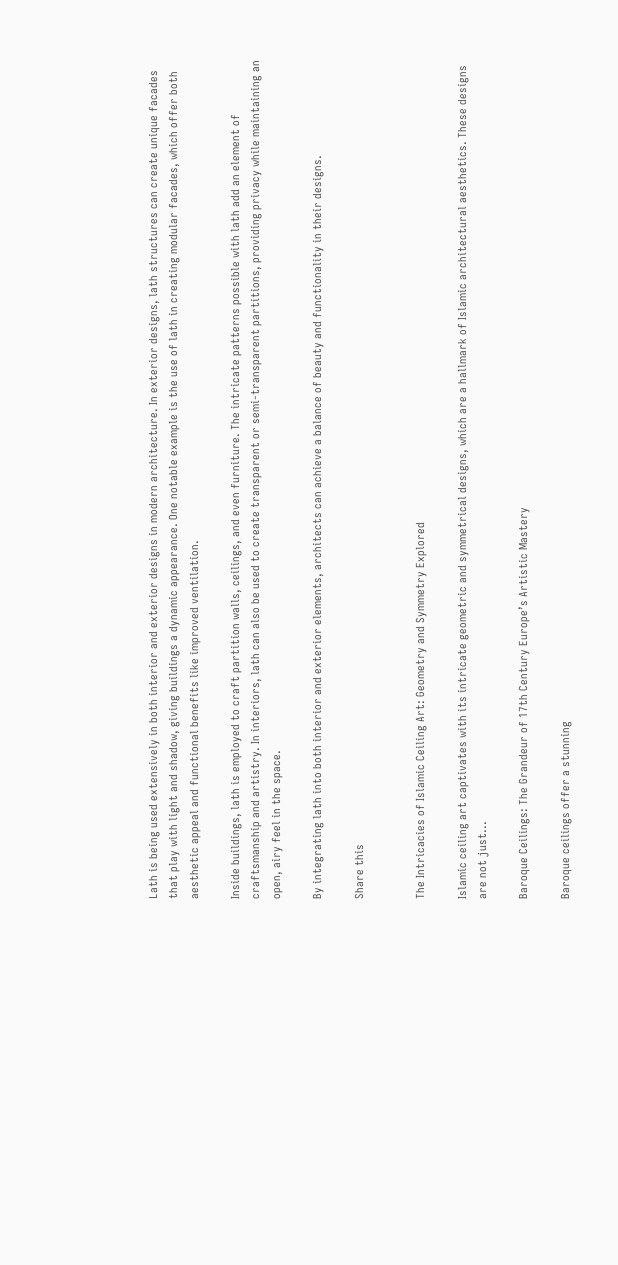Lath is being used extensively in both interior and exterior designs in modern architecture. In exterior designs, lath structures can create unique facades that play with light and shadow, giving buildings a dynamic appearance. One notable example is the use of lath in creating modular facades, which offer both aesthetic appeal and functional benefits like improved ventilation.

Inside buildings, lath is employed to craft partition walls, ceilings, and even furniture. The intricate patterns possible with lath add an element of craftsmanship and artistry. In interiors, lath can also be used to create transparent or semi-transparent partitions, providing privacy while maintaining an open, airy feel in the space.

By integrating lath into both interior and exterior elements, architects can achieve a balance of beauty and functionality in their designs.

Share this


The Intricacies of Islamic Ceiling Art: Geometry and Symmetry Explored

Islamic ceiling art captivates with its intricate geometric and symmetrical designs, which are a hallmark of Islamic architectural aesthetics. These designs are not just...

Baroque Ceilings: The Grandeur of 17th Century Europe’s Artistic Mastery

Baroque ceilings offer a stunning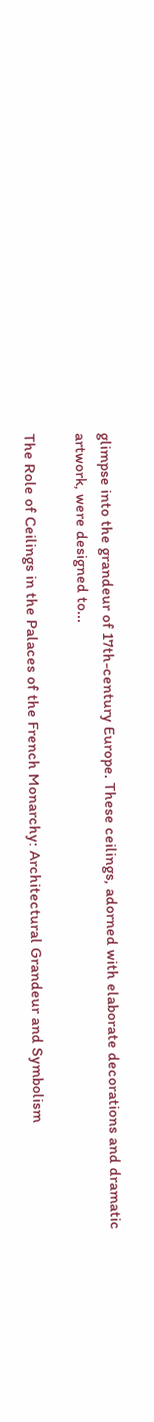glimpse into the grandeur of 17th-century Europe. These ceilings, adorned with elaborate decorations and dramatic artwork, were designed to...

The Role of Ceilings in the Palaces of the French Monarchy: Architectural Grandeur and Symbolism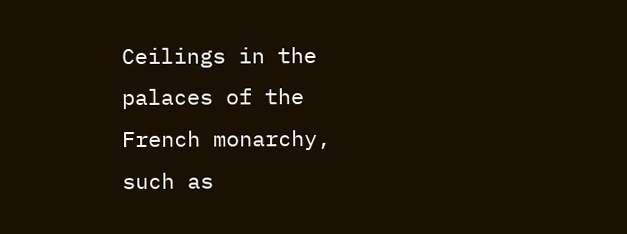Ceilings in the palaces of the French monarchy, such as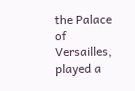the Palace of Versailles, played a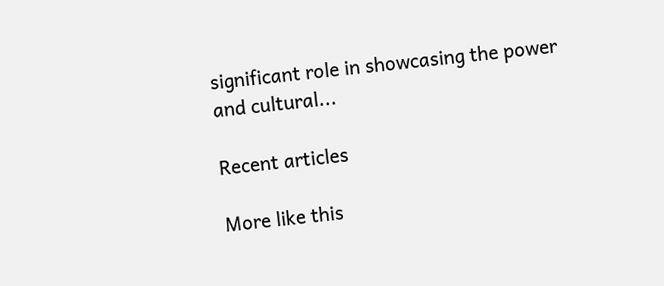significant role in showcasing the power and cultural...

Recent articles

More like this